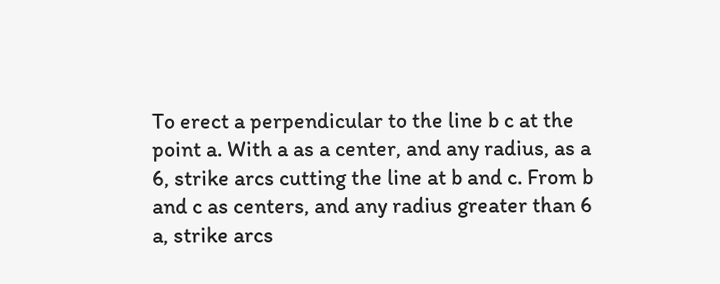To erect a perpendicular to the line b c at the point a. With a as a center, and any radius, as a 6, strike arcs cutting the line at b and c. From b and c as centers, and any radius greater than 6 a, strike arcs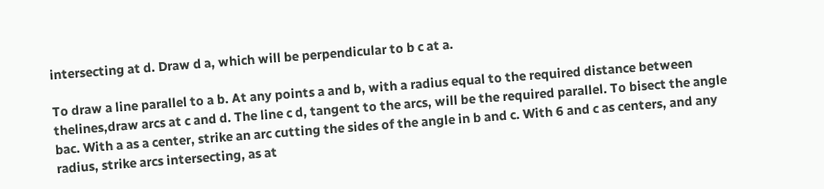intersecting at d. Draw d a, which will be perpendicular to b c at a.

To draw a line parallel to a b. At any points a and b, with a radius equal to the required distance between thelines,draw arcs at c and d. The line c d, tangent to the arcs, will be the required parallel. To bisect the angle bac. With a as a center, strike an arc cutting the sides of the angle in b and c. With 6 and c as centers, and any radius, strike arcs intersecting, as at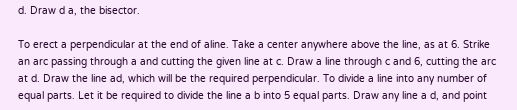d. Draw d a, the bisector.

To erect a perpendicular at the end of aline. Take a center anywhere above the line, as at 6. Strike an arc passing through a and cutting the given line at c. Draw a line through c and 6, cutting the arc at d. Draw the line ad, which will be the required perpendicular. To divide a line into any number of equal parts. Let it be required to divide the line a b into 5 equal parts. Draw any line a d, and point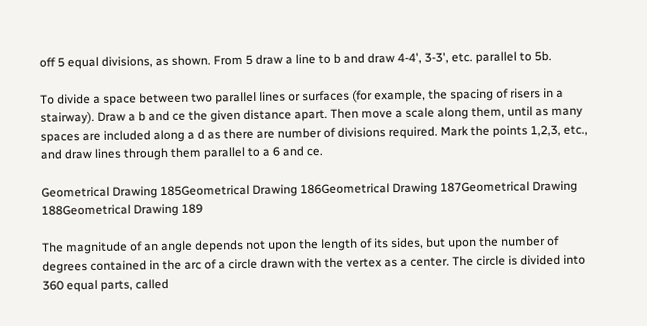off 5 equal divisions, as shown. From 5 draw a line to b and draw 4-4', 3-3', etc. parallel to 5b.

To divide a space between two parallel lines or surfaces (for example, the spacing of risers in a stairway). Draw a b and ce the given distance apart. Then move a scale along them, until as many spaces are included along a d as there are number of divisions required. Mark the points 1,2,3, etc., and draw lines through them parallel to a 6 and ce.

Geometrical Drawing 185Geometrical Drawing 186Geometrical Drawing 187Geometrical Drawing 188Geometrical Drawing 189

The magnitude of an angle depends not upon the length of its sides, but upon the number of degrees contained in the arc of a circle drawn with the vertex as a center. The circle is divided into 360 equal parts, called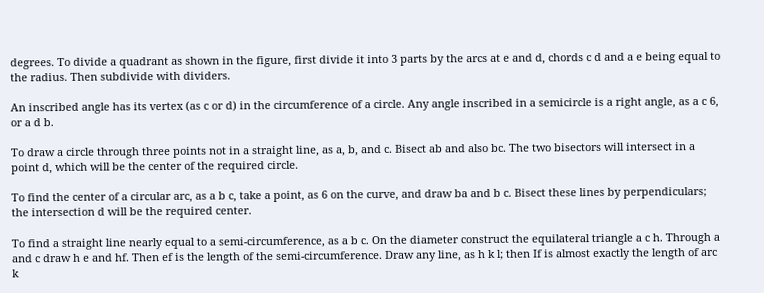degrees. To divide a quadrant as shown in the figure, first divide it into 3 parts by the arcs at e and d, chords c d and a e being equal to the radius. Then subdivide with dividers.

An inscribed angle has its vertex (as c or d) in the circumference of a circle. Any angle inscribed in a semicircle is a right angle, as a c 6, or a d b.

To draw a circle through three points not in a straight line, as a, b, and c. Bisect ab and also bc. The two bisectors will intersect in a point d, which will be the center of the required circle.

To find the center of a circular arc, as a b c, take a point, as 6 on the curve, and draw ba and b c. Bisect these lines by perpendiculars; the intersection d will be the required center.

To find a straight line nearly equal to a semi-circumference, as a b c. On the diameter construct the equilateral triangle a c h. Through a and c draw h e and hf. Then ef is the length of the semi-circumference. Draw any line, as h k l; then If is almost exactly the length of arc k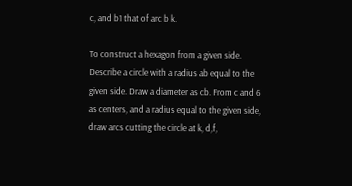c, and b1 that of arc b k.

To construct a hexagon from a given side. Describe a circle with a radius ab equal to the given side. Draw a diameter as cb. From c and 6 as centers, and a radius equal to the given side, draw arcs cutting the circle at k, d,f,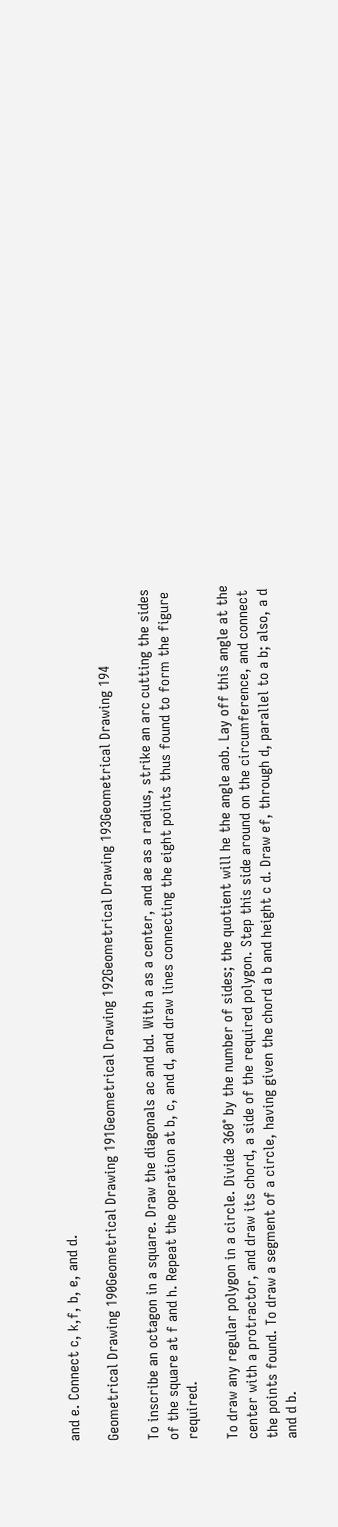and e. Connect c, k,f, b, e, and d.

Geometrical Drawing 190Geometrical Drawing 191Geometrical Drawing 192Geometrical Drawing 193Geometrical Drawing 194

To inscribe an octagon in a square. Draw the diagonals ac and bd. With a as a center, and ae as a radius, strike an arc cutting the sides of the square at f and h. Repeat the operation at b, c, and d, and draw lines connecting the eight points thus found to form the figure required.

To draw any regular polygon in a circle. Divide 360° by the number of sides; the quotient will he the angle aob. Lay off this angle at the center with a protractor, and draw its chord, a side of the required polygon. Step this side around on the circumference, and connect the points found. To draw a segment of a circle, having given the chord a b and height c d. Draw ef, through d, parallel to a b; also, a d and d b.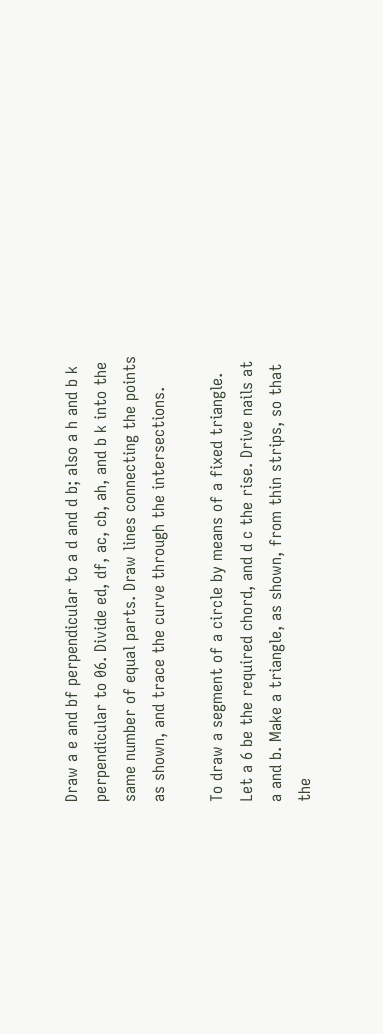Draw a e and bf perpendicular to a d and d b; also a h and b k perpendicular to 06. Divide ed, df, ac, cb, ah, and b k into the same number of equal parts. Draw lines connecting the points as shown, and trace the curve through the intersections.

To draw a segment of a circle by means of a fixed triangle. Let a 6 be the required chord, and d c the rise. Drive nails at a and b. Make a triangle, as shown, from thin strips, so that the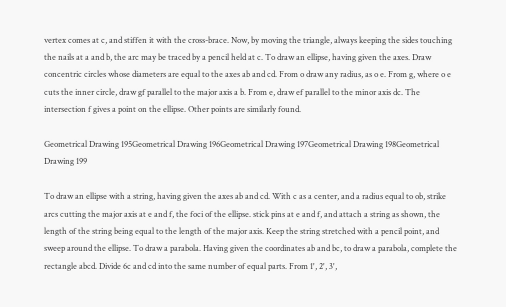vertex comes at c, and stiffen it with the cross-brace. Now, by moving the triangle, always keeping the sides touching the nails at a and b, the arc may be traced by a pencil held at c. To draw an ellipse, having given the axes. Draw concentric circles whose diameters are equal to the axes ab and cd. From o draw any radius, as o e. From g, where o e cuts the inner circle, draw gf parallel to the major axis a b. From e, draw ef parallel to the minor axis dc. The intersection f gives a point on the ellipse. Other points are similarly found.

Geometrical Drawing 195Geometrical Drawing 196Geometrical Drawing 197Geometrical Drawing 198Geometrical Drawing 199

To draw an ellipse with a string, having given the axes ab and cd. With c as a center, and a radius equal to ob, strike arcs cutting the major axis at e and f, the foci of the ellipse. stick pins at e and f, and attach a string as shown, the length of the string being equal to the length of the major axis. Keep the string stretched with a pencil point, and sweep around the ellipse. To draw a parabola. Having given the coordinates ab and bc, to draw a parabola, complete the rectangle abcd. Divide 6c and cd into the same number of equal parts. From 1', 2', 3',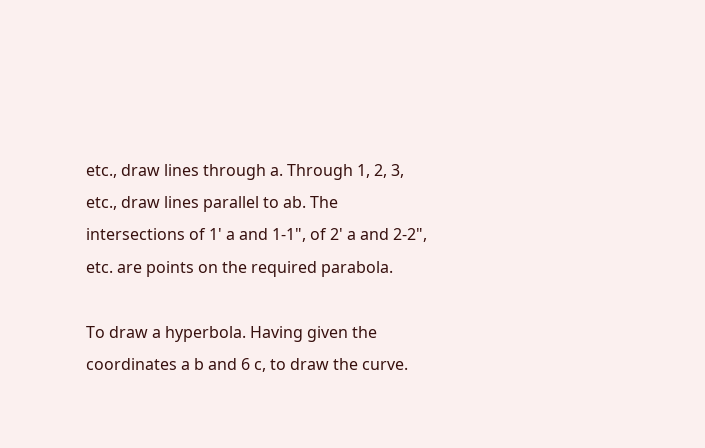etc., draw lines through a. Through 1, 2, 3, etc., draw lines parallel to ab. The intersections of 1' a and 1-1", of 2' a and 2-2", etc. are points on the required parabola.

To draw a hyperbola. Having given the coordinates a b and 6 c, to draw the curve.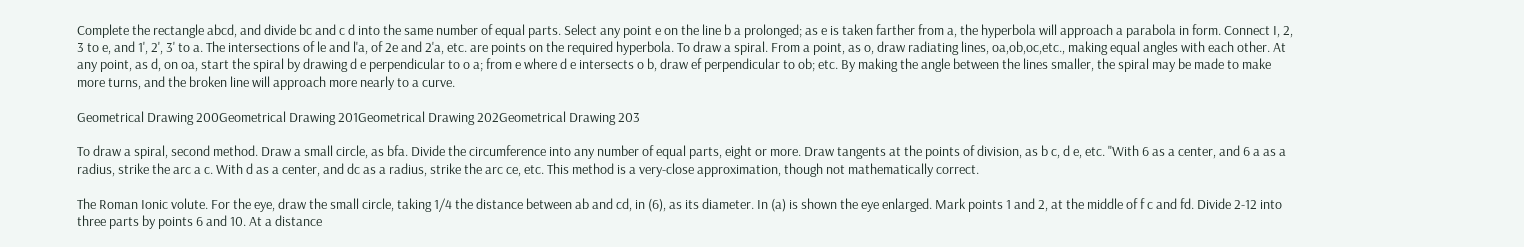Complete the rectangle abcd, and divide bc and c d into the same number of equal parts. Select any point e on the line b a prolonged; as e is taken farther from a, the hyperbola will approach a parabola in form. Connect I, 2, 3 to e, and 1', 2', 3' to a. The intersections of le and l'a, of 2e and 2'a, etc. are points on the required hyperbola. To draw a spiral. From a point, as o, draw radiating lines, oa,ob,oc,etc., making equal angles with each other. At any point, as d, on oa, start the spiral by drawing d e perpendicular to o a; from e where d e intersects o b, draw ef perpendicular to ob; etc. By making the angle between the lines smaller, the spiral may be made to make more turns, and the broken line will approach more nearly to a curve.

Geometrical Drawing 200Geometrical Drawing 201Geometrical Drawing 202Geometrical Drawing 203

To draw a spiral, second method. Draw a small circle, as bfa. Divide the circumference into any number of equal parts, eight or more. Draw tangents at the points of division, as b c, d e, etc. "With 6 as a center, and 6 a as a radius, strike the arc a c. With d as a center, and dc as a radius, strike the arc ce, etc. This method is a very-close approximation, though not mathematically correct.

The Roman Ionic volute. For the eye, draw the small circle, taking 1/4 the distance between ab and cd, in (6), as its diameter. In (a) is shown the eye enlarged. Mark points 1 and 2, at the middle of f c and fd. Divide 2-12 into three parts by points 6 and 10. At a distance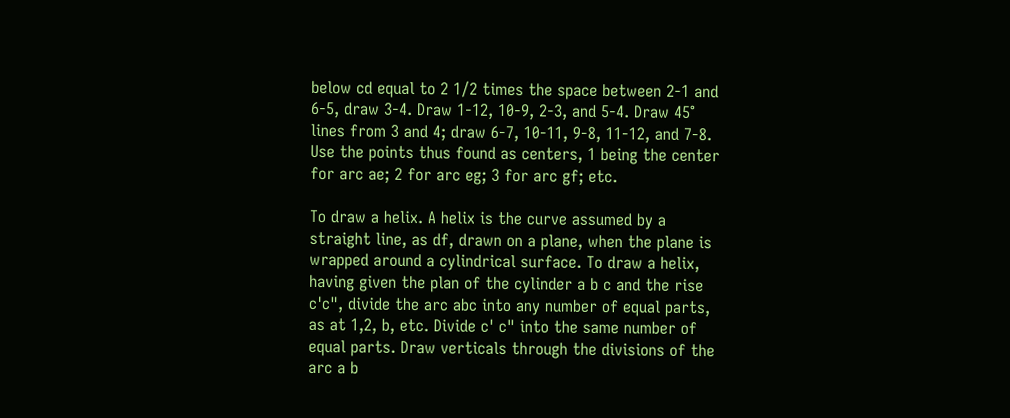below cd equal to 2 1/2 times the space between 2-1 and 6-5, draw 3-4. Draw 1-12, 10-9, 2-3, and 5-4. Draw 45° lines from 3 and 4; draw 6-7, 10-11, 9-8, 11-12, and 7-8. Use the points thus found as centers, 1 being the center for arc ae; 2 for arc eg; 3 for arc gf; etc.

To draw a helix. A helix is the curve assumed by a straight line, as df, drawn on a plane, when the plane is wrapped around a cylindrical surface. To draw a helix, having given the plan of the cylinder a b c and the rise c'c", divide the arc abc into any number of equal parts, as at 1,2, b, etc. Divide c' c" into the same number of equal parts. Draw verticals through the divisions of the arc a b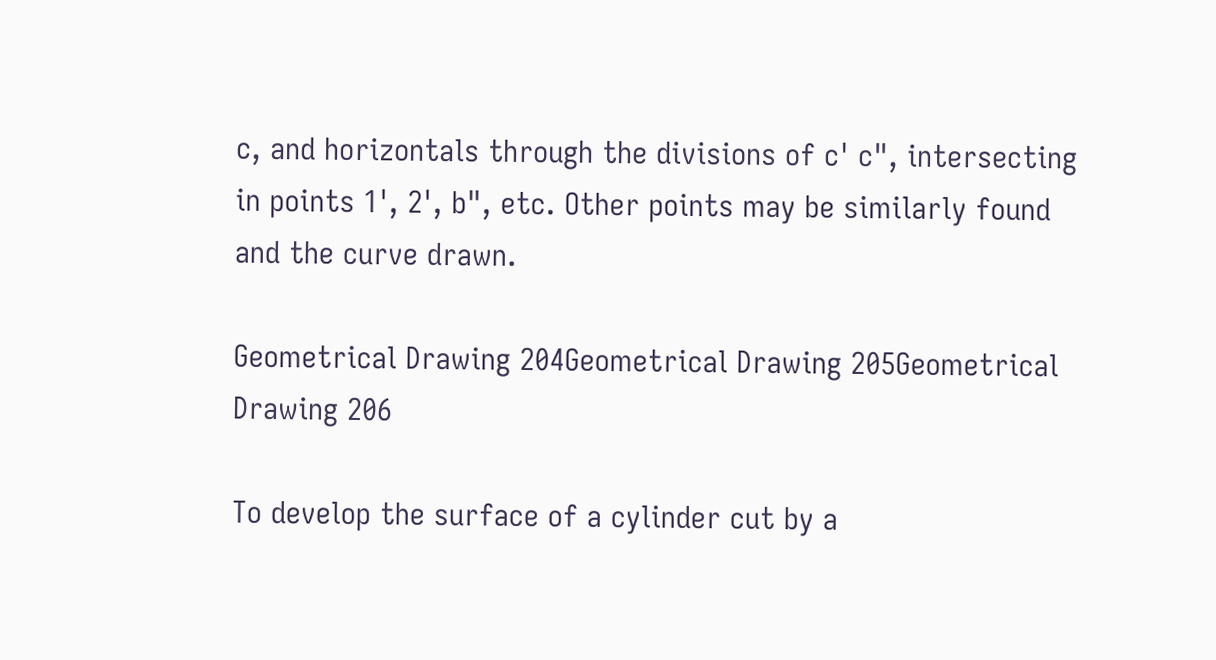c, and horizontals through the divisions of c' c", intersecting in points 1', 2', b", etc. Other points may be similarly found and the curve drawn.

Geometrical Drawing 204Geometrical Drawing 205Geometrical Drawing 206

To develop the surface of a cylinder cut by a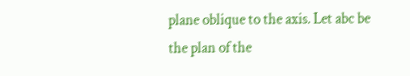plane oblique to the axis. Let abc be the plan of the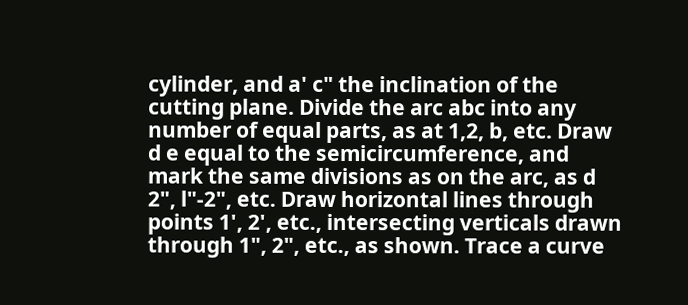cylinder, and a' c" the inclination of the cutting plane. Divide the arc abc into any number of equal parts, as at 1,2, b, etc. Draw d e equal to the semicircumference, and mark the same divisions as on the arc, as d 2", l"-2", etc. Draw horizontal lines through points 1', 2', etc., intersecting verticals drawn through 1", 2", etc., as shown. Trace a curve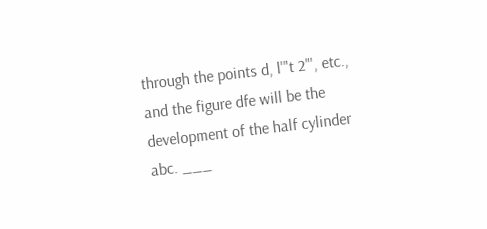through the points d, l'"t 2"', etc., and the figure dfe will be the development of the half cylinder abc. ___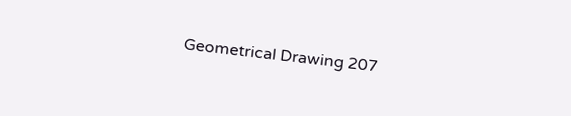Geometrical Drawing 207